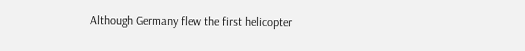Although Germany flew the first helicopter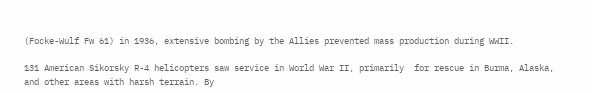(Focke-Wulf Fw 61) in 1936, extensive bombing by the Allies prevented mass production during WWII.

131 American Sikorsky R-4 helicopters saw service in World War II, primarily  for rescue in Burma, Alaska, and other areas with harsh terrain. By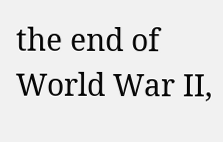the end of World War II,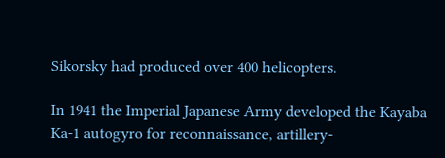Sikorsky had produced over 400 helicopters.

In 1941 the Imperial Japanese Army developed the Kayaba Ka-1 autogyro for reconnaissance, artillery-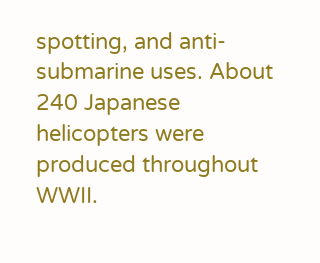spotting, and anti-submarine uses. About 240 Japanese helicopters were produced throughout WWII.